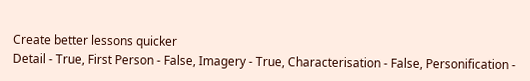Create better lessons quicker
Detail - True, First Person - False, Imagery - True, Characterisation - False, Personification -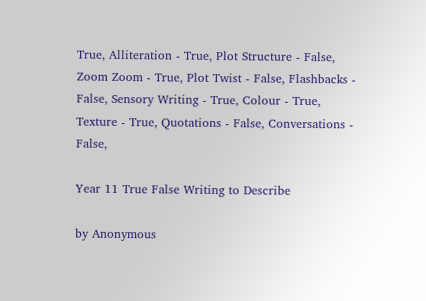True, Alliteration - True, Plot Structure - False, Zoom Zoom - True, Plot Twist - False, Flashbacks - False, Sensory Writing - True, Colour - True, Texture - True, Quotations - False, Conversations - False,

Year 11 True False Writing to Describe

by Anonymous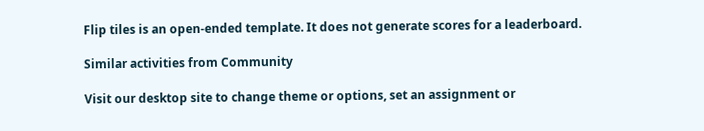Flip tiles is an open-ended template. It does not generate scores for a leaderboard.

Similar activities from Community

Visit our desktop site to change theme or options, set an assignment or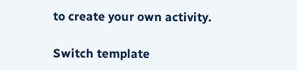to create your own activity.

Switch template